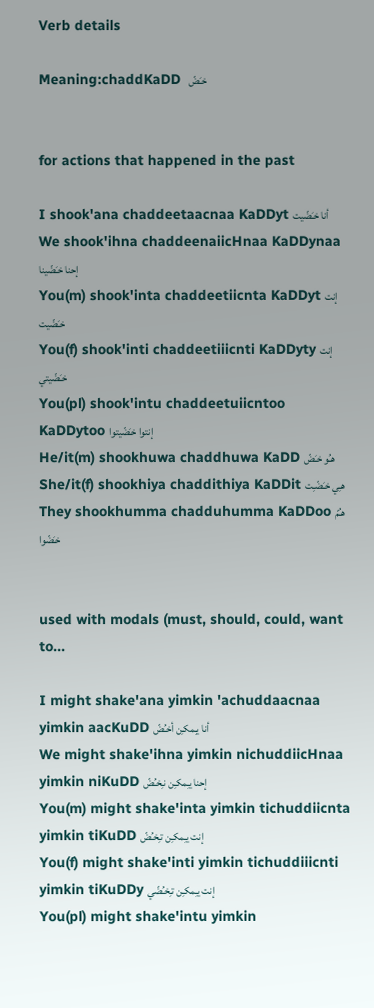Verb details

Meaning:chaddKaDD  خـَضّ


for actions that happened in the past

I shook'ana chaddeetaacnaa KaDDyt أنا خـَضّيت
We shook'ihna chaddeenaiicHnaa KaDDynaa إحنا خـَضّينا
You(m) shook'inta chaddeetiicnta KaDDyt إنت خـَضّيت
You(f) shook'inti chaddeetiiicnti KaDDyty إنت خـَضّيتي
You(pl) shook'intu chaddeetuiicntoo KaDDytoo إنتوا خـَضّيتوا
He/it(m) shookhuwa chaddhuwa KaDD هـُو خـَضّ
She/it(f) shookhiya chaddithiya KaDDit هـِي خـَضّـِت
They shookhumma chadduhumma KaDDoo هـُمّ خـَضّوا


used with modals (must, should, could, want to...

I might shake'ana yimkin 'achuddaacnaa yimkin aacKuDD أنا يـِمكـِن أخـُضّ
We might shake'ihna yimkin nichuddiicHnaa yimkin niKuDD إحنا يـِمكـِن نـِخـُضّ
You(m) might shake'inta yimkin tichuddiicnta yimkin tiKuDD إنت يـِمكـِن تـِخـُضّ
You(f) might shake'inti yimkin tichuddiiicnti yimkin tiKuDDy إنت يـِمكـِن تـِخـُضّي
You(pl) might shake'intu yimkin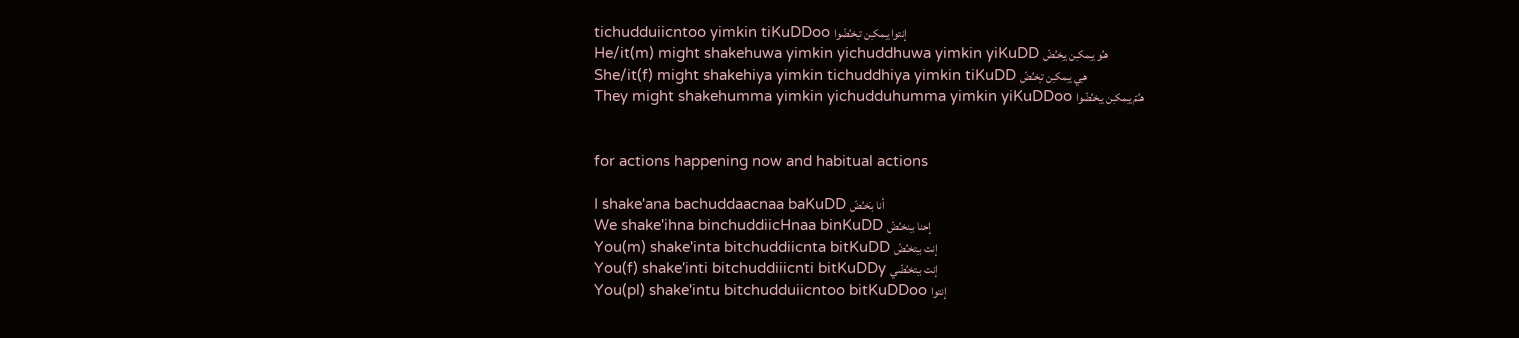tichudduiicntoo yimkin tiKuDDoo إنتوا يـِمكـِن تـِخـُضّوا
He/it(m) might shakehuwa yimkin yichuddhuwa yimkin yiKuDD هـُو يـِمكـِن يـِخـُضّ
She/it(f) might shakehiya yimkin tichuddhiya yimkin tiKuDD هـِي يـِمكـِن تـِخـُضّ
They might shakehumma yimkin yichudduhumma yimkin yiKuDDoo هـُمّ يـِمكـِن يـِخـُضّوا


for actions happening now and habitual actions

I shake'ana bachuddaacnaa baKuDD أنا بـَخـُضّ
We shake'ihna binchuddiicHnaa binKuDD إحنا بـِنخـُضّ
You(m) shake'inta bitchuddiicnta bitKuDD إنت بـِتخـُضّ
You(f) shake'inti bitchuddiiicnti bitKuDDy إنت بـِتخـُضّي
You(pl) shake'intu bitchudduiicntoo bitKuDDoo إنتوا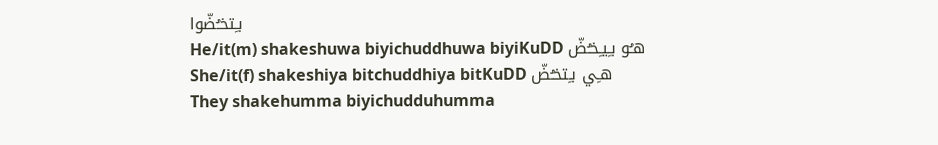بـِتخـُضّوا
He/it(m) shakeshuwa biyichuddhuwa biyiKuDD هـُو بـِيـِخـُضّ
She/it(f) shakeshiya bitchuddhiya bitKuDD هـِي بـِتخـُضّ
They shakehumma biyichudduhumma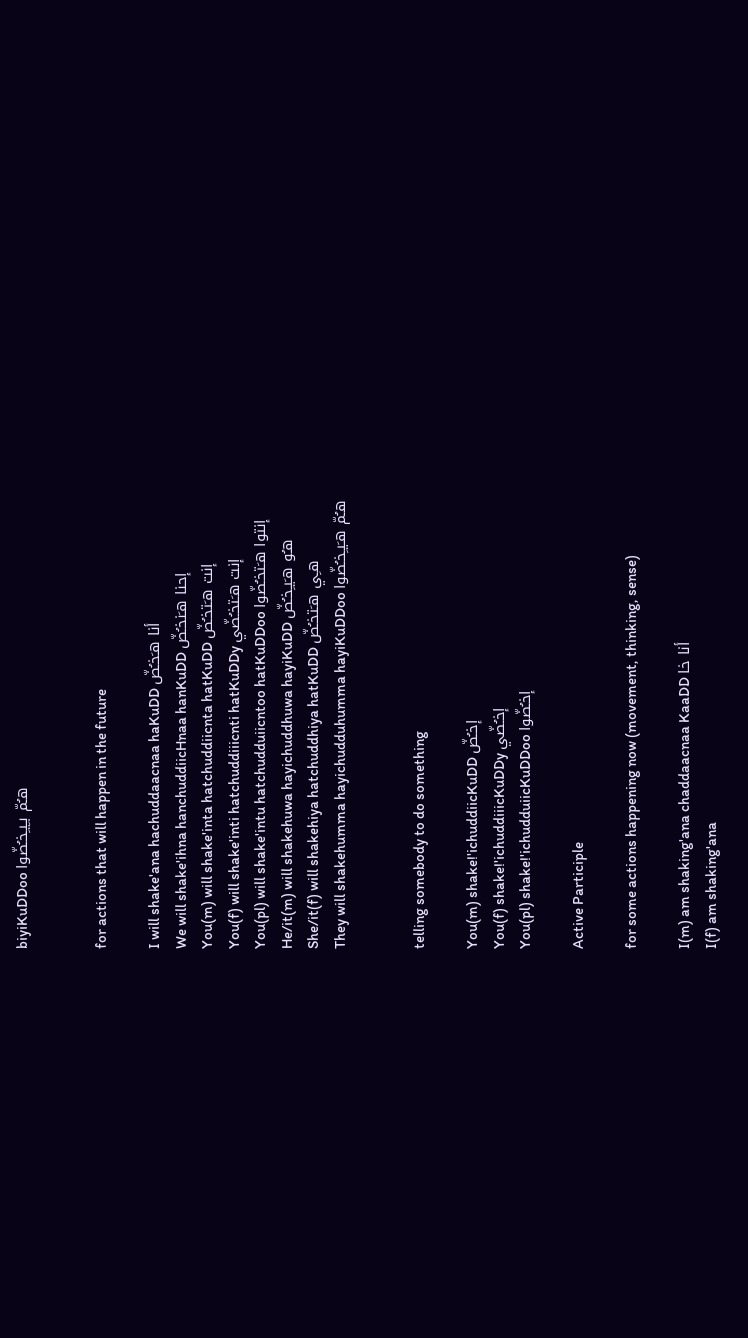biyiKuDDoo هـُمّ بـِيـِخـُضّوا


for actions that will happen in the future

I will shake'ana hachuddaacnaa haKuDD أنا هـَخـُضّ
We will shake'ihna hanchuddiicHnaa hanKuDD إحنا هـَنخـُضّ
You(m) will shake'inta hatchuddiicnta hatKuDD إنت هـَتخـُضّ
You(f) will shake'inti hatchuddiiicnti hatKuDDy إنت هـَتخـُضّي
You(pl) will shake'intu hatchudduiicntoo hatKuDDoo إنتوا هـَتخـُضّوا
He/it(m) will shakehuwa hayichuddhuwa hayiKuDD هـُو هـَيـِخـُضّ
She/it(f) will shakehiya hatchuddhiya hatKuDD هـِي هـَتخـُضّ
They will shakehumma hayichudduhumma hayiKuDDoo هـُمّ هـَيـِخـُضّوا


telling somebody to do something

You(m) shake!'ichuddiicKuDD إخـُضّ
You(f) shake!'ichuddiiicKuDDy إخـُضّي
You(pl) shake!'ichudduiicKuDDoo إخـُضّوا

Active Participle

for some actions happening now (movement, thinking, sense)

I(m) am shaking'ana chaddaacnaa KaaDD أنا خا
I(f) am shaking'ana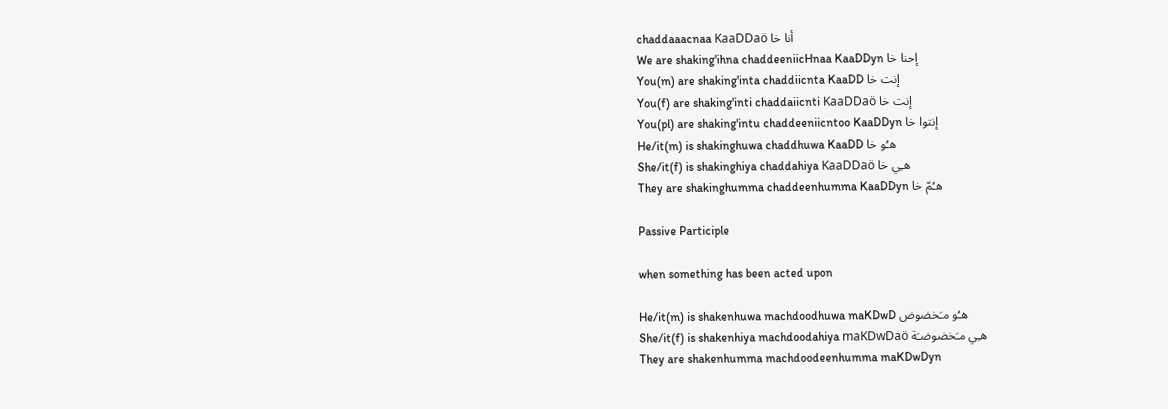chaddaaacnaa KaaDDaö أنا خا
We are shaking'ihna chaddeeniicHnaa KaaDDyn إحنا خا
You(m) are shaking'inta chaddiicnta KaaDD إنت خا
You(f) are shaking'inti chaddaiicnti KaaDDaö إنت خا
You(pl) are shaking'intu chaddeeniicntoo KaaDDyn إنتوا خا
He/it(m) is shakinghuwa chaddhuwa KaaDD هـُو خا
She/it(f) is shakinghiya chaddahiya KaaDDaö هـِي خا
They are shakinghumma chaddeenhumma KaaDDyn هـُمّ خا

Passive Participle

when something has been acted upon

He/it(m) is shakenhuwa machdoodhuwa maKDwD هـُو مـَخضوض
She/it(f) is shakenhiya machdoodahiya maKDwDaö هـِي مـَخضوضـَة
They are shakenhumma machdoodeenhumma maKDwDyn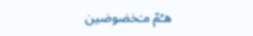هـُمّ مـَخضوضين